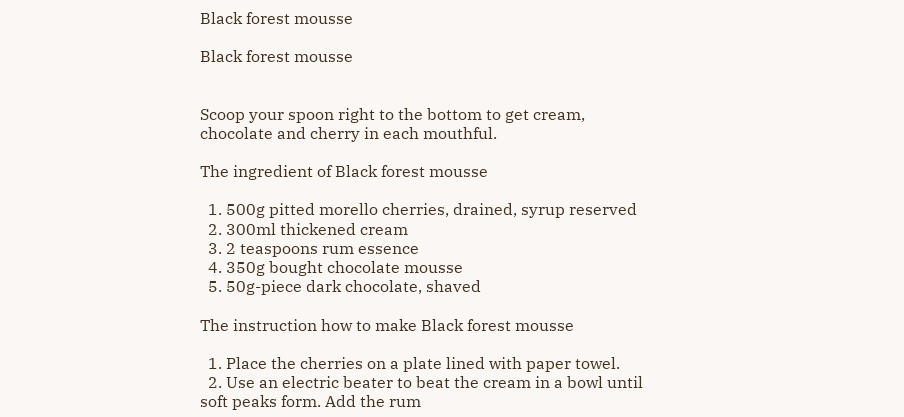Black forest mousse

Black forest mousse


Scoop your spoon right to the bottom to get cream, chocolate and cherry in each mouthful.

The ingredient of Black forest mousse

  1. 500g pitted morello cherries, drained, syrup reserved
  2. 300ml thickened cream
  3. 2 teaspoons rum essence
  4. 350g bought chocolate mousse
  5. 50g-piece dark chocolate, shaved

The instruction how to make Black forest mousse

  1. Place the cherries on a plate lined with paper towel.
  2. Use an electric beater to beat the cream in a bowl until soft peaks form. Add the rum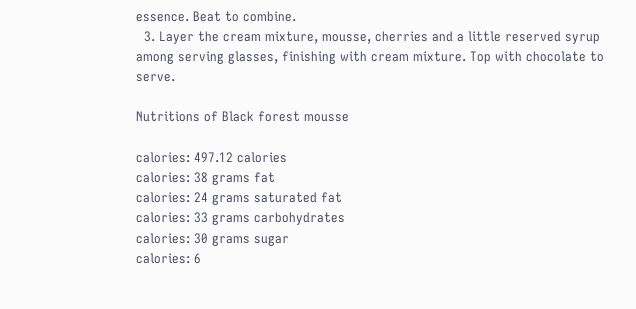essence. Beat to combine.
  3. Layer the cream mixture, mousse, cherries and a little reserved syrup among serving glasses, finishing with cream mixture. Top with chocolate to serve.

Nutritions of Black forest mousse

calories: 497.12 calories
calories: 38 grams fat
calories: 24 grams saturated fat
calories: 33 grams carbohydrates
calories: 30 grams sugar
calories: 6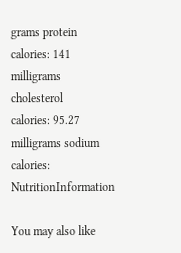grams protein
calories: 141 milligrams cholesterol
calories: 95.27 milligrams sodium
calories: NutritionInformation

You may also like